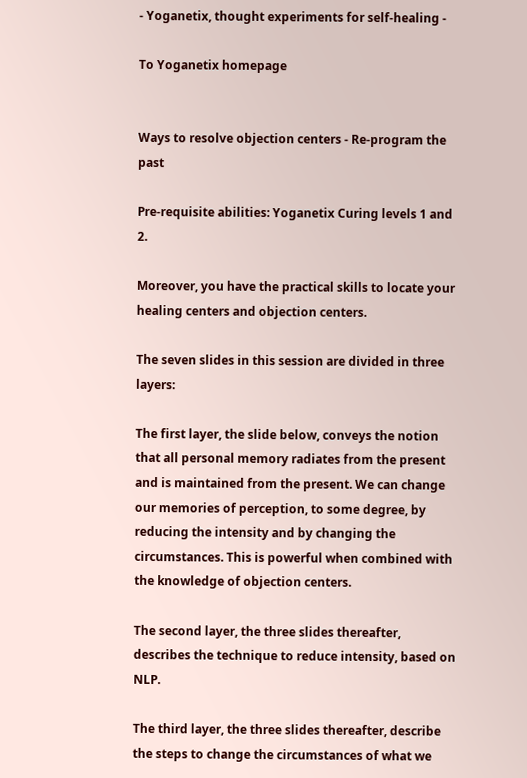- Yoganetix, thought experiments for self-healing -

To Yoganetix homepage


Ways to resolve objection centers - Re-program the past

Pre-requisite abilities: Yoganetix Curing levels 1 and 2.

Moreover, you have the practical skills to locate your healing centers and objection centers.

The seven slides in this session are divided in three layers:

The first layer, the slide below, conveys the notion that all personal memory radiates from the present and is maintained from the present. We can change our memories of perception, to some degree, by reducing the intensity and by changing the circumstances. This is powerful when combined with the knowledge of objection centers.

The second layer, the three slides thereafter, describes the technique to reduce intensity, based on NLP.

The third layer, the three slides thereafter, describe the steps to change the circumstances of what we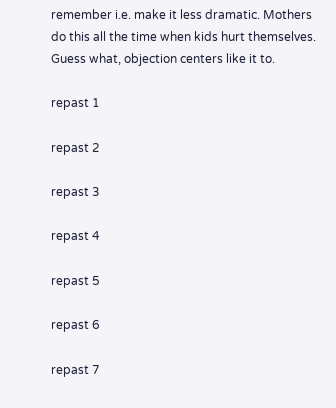remember i.e. make it less dramatic. Mothers do this all the time when kids hurt themselves. Guess what, objection centers like it to.

repast 1

repast 2

repast 3

repast 4

repast 5

repast 6

repast 7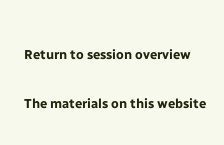Return to session overview

The materials on this website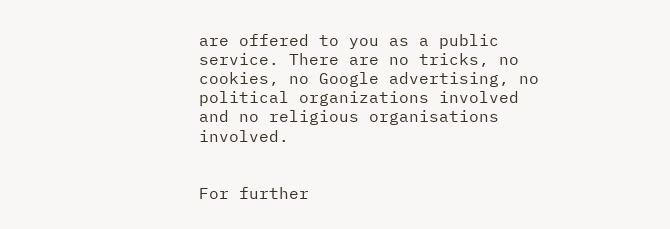are offered to you as a public service. There are no tricks, no cookies, no Google advertising, no political organizations involved and no religious organisations involved.


For further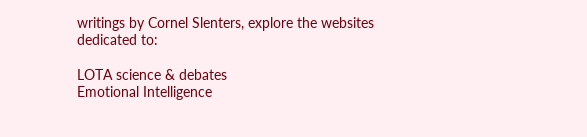writings by Cornel Slenters, explore the websites dedicated to:

LOTA science & debates
Emotional Intelligence